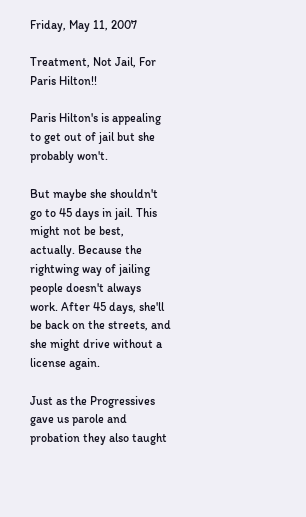Friday, May 11, 2007

Treatment, Not Jail, For Paris Hilton!!

Paris Hilton's is appealing to get out of jail but she probably won't.

But maybe she shouldn't go to 45 days in jail. This might not be best, actually. Because the rightwing way of jailing people doesn't always work. After 45 days, she'll be back on the streets, and she might drive without a license again.

Just as the Progressives gave us parole and probation they also taught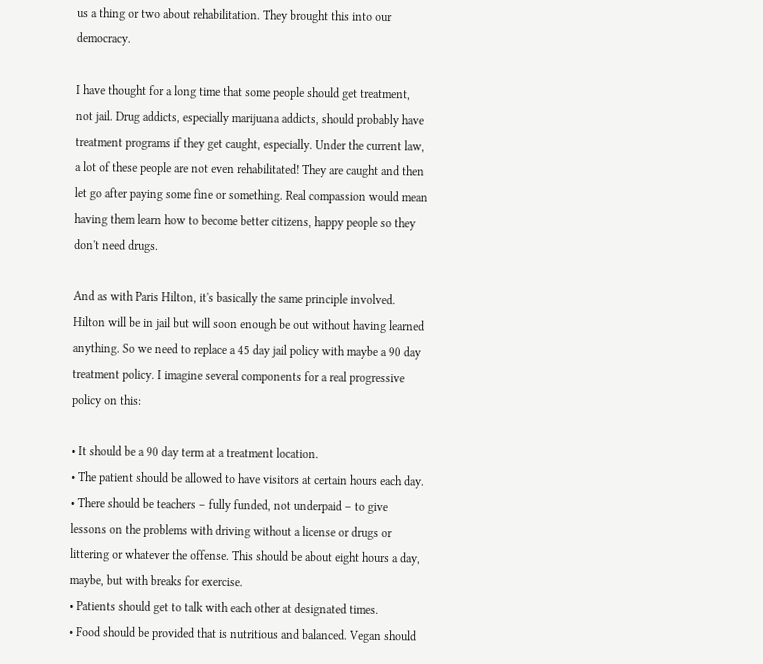us a thing or two about rehabilitation. They brought this into our democracy.

I have thought for a long time that some people should get treatment, not jail. Drug addicts, especially marijuana addicts, should probably have treatment programs if they get caught, especially. Under the current law, a lot of these people are not even rehabilitated! They are caught and then let go after paying some fine or something. Real compassion would mean having them learn how to become better citizens, happy people so they don't need drugs.

And as with Paris Hilton, it's basically the same principle involved. Hilton will be in jail but will soon enough be out without having learned anything. So we need to replace a 45 day jail policy with maybe a 90 day treatment policy. I imagine several components for a real progressive policy on this:

• It should be a 90 day term at a treatment location.
• The patient should be allowed to have visitors at certain hours each day.
• There should be teachers – fully funded, not underpaid – to give lessons on the problems with driving without a license or drugs or littering or whatever the offense. This should be about eight hours a day, maybe, but with breaks for exercise.
• Patients should get to talk with each other at designated times.
• Food should be provided that is nutritious and balanced. Vegan should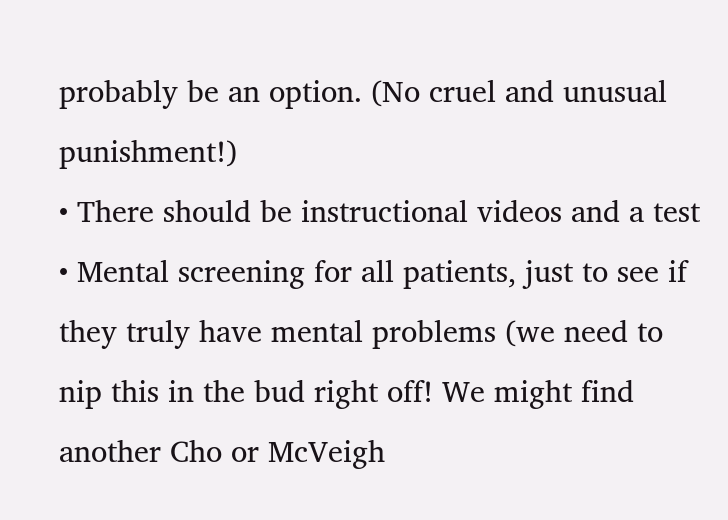probably be an option. (No cruel and unusual punishment!)
• There should be instructional videos and a test
• Mental screening for all patients, just to see if they truly have mental problems (we need to nip this in the bud right off! We might find another Cho or McVeigh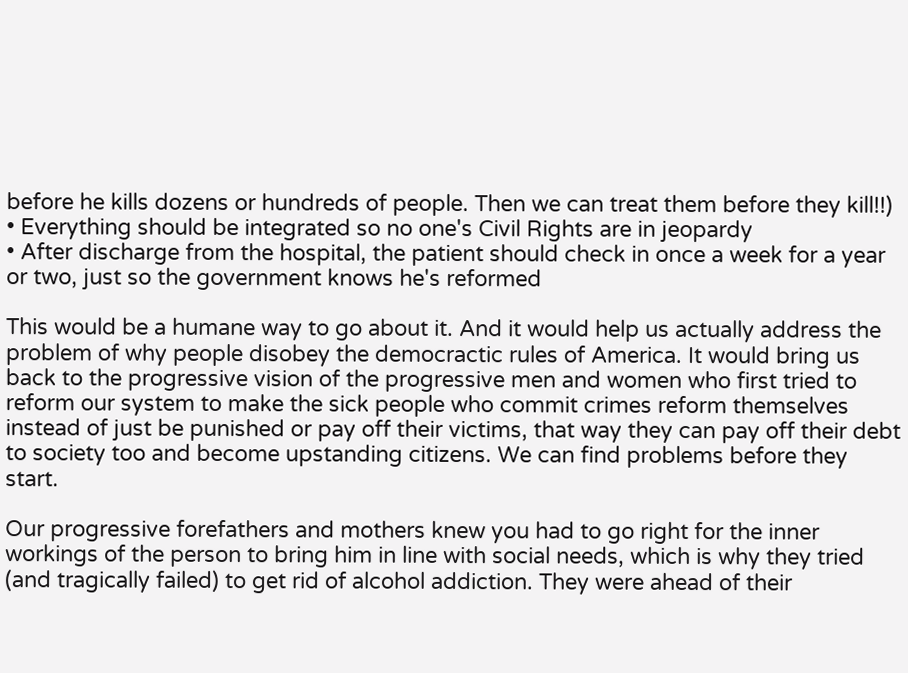before he kills dozens or hundreds of people. Then we can treat them before they kill!!)
• Everything should be integrated so no one's Civil Rights are in jeopardy
• After discharge from the hospital, the patient should check in once a week for a year or two, just so the government knows he's reformed

This would be a humane way to go about it. And it would help us actually address the problem of why people disobey the democractic rules of America. It would bring us back to the progressive vision of the progressive men and women who first tried to reform our system to make the sick people who commit crimes reform themselves instead of just be punished or pay off their victims, that way they can pay off their debt to society too and become upstanding citizens. We can find problems before they start.

Our progressive forefathers and mothers knew you had to go right for the inner workings of the person to bring him in line with social needs, which is why they tried (and tragically failed) to get rid of alcohol addiction. They were ahead of their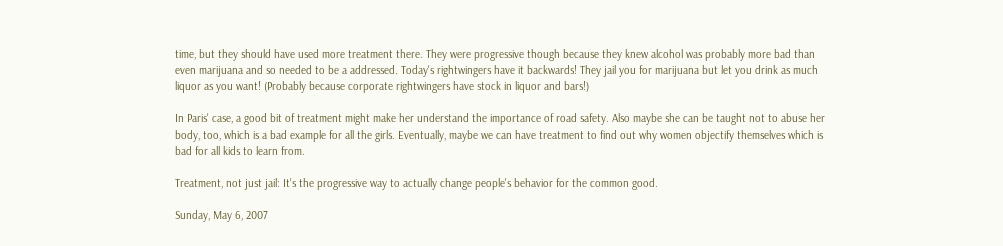time, but they should have used more treatment there. They were progressive though because they knew alcohol was probably more bad than even marijuana and so needed to be a addressed. Today's rightwingers have it backwards! They jail you for marijuana but let you drink as much liquor as you want! (Probably because corporate rightwingers have stock in liquor and bars!)

In Paris' case, a good bit of treatment might make her understand the importance of road safety. Also maybe she can be taught not to abuse her body, too, which is a bad example for all the girls. Eventually, maybe we can have treatment to find out why women objectify themselves which is bad for all kids to learn from.

Treatment, not just jail: It's the progressive way to actually change people's behavior for the common good.

Sunday, May 6, 2007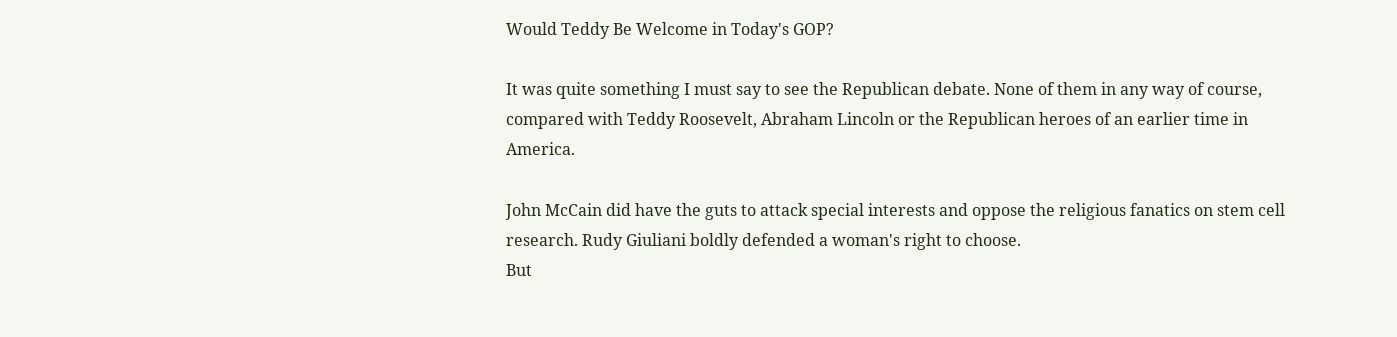Would Teddy Be Welcome in Today's GOP?

It was quite something I must say to see the Republican debate. None of them in any way of course, compared with Teddy Roosevelt, Abraham Lincoln or the Republican heroes of an earlier time in America.

John McCain did have the guts to attack special interests and oppose the religious fanatics on stem cell research. Rudy Giuliani boldly defended a woman's right to choose.
But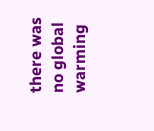there was no global warming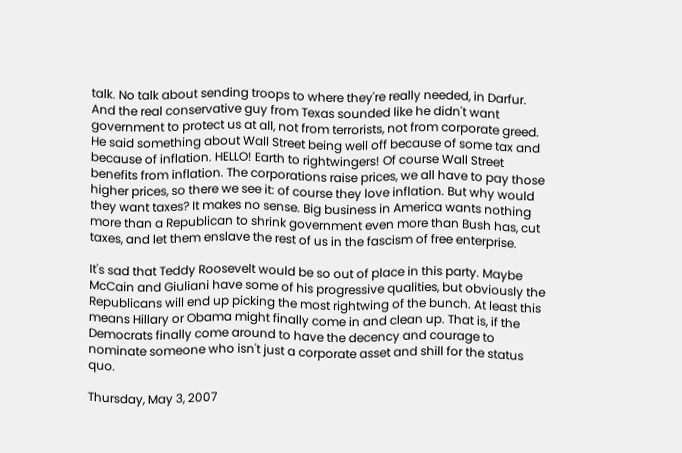talk. No talk about sending troops to where they're really needed, in Darfur. And the real conservative guy from Texas sounded like he didn't want government to protect us at all, not from terrorists, not from corporate greed. He said something about Wall Street being well off because of some tax and because of inflation. HELLO! Earth to rightwingers! Of course Wall Street benefits from inflation. The corporations raise prices, we all have to pay those higher prices, so there we see it: of course they love inflation. But why would they want taxes? It makes no sense. Big business in America wants nothing more than a Republican to shrink government even more than Bush has, cut taxes, and let them enslave the rest of us in the fascism of free enterprise.

It's sad that Teddy Roosevelt would be so out of place in this party. Maybe McCain and Giuliani have some of his progressive qualities, but obviously the Republicans will end up picking the most rightwing of the bunch. At least this means Hillary or Obama might finally come in and clean up. That is, if the Democrats finally come around to have the decency and courage to nominate someone who isn't just a corporate asset and shill for the status quo.

Thursday, May 3, 2007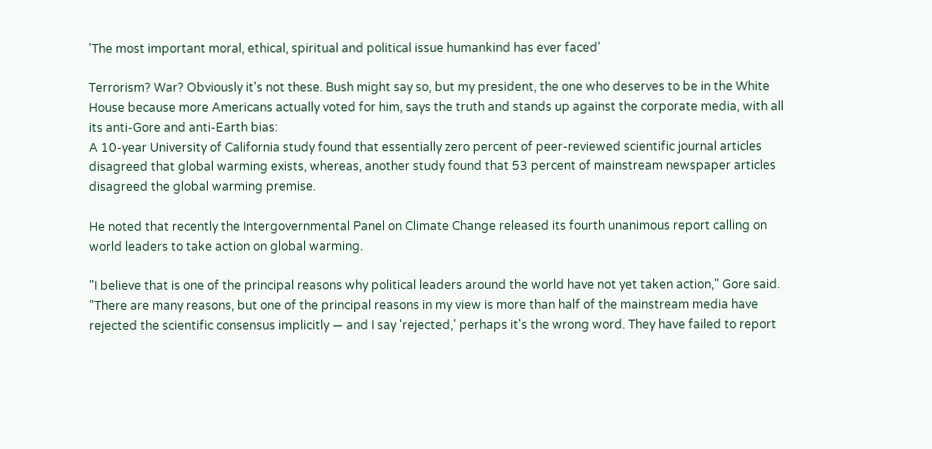'The most important moral, ethical, spiritual and political issue humankind has ever faced'

Terrorism? War? Obviously it's not these. Bush might say so, but my president, the one who deserves to be in the White House because more Americans actually voted for him, says the truth and stands up against the corporate media, with all its anti-Gore and anti-Earth bias:
A 10-year University of California study found that essentially zero percent of peer-reviewed scientific journal articles disagreed that global warming exists, whereas, another study found that 53 percent of mainstream newspaper articles disagreed the global warming premise.

He noted that recently the Intergovernmental Panel on Climate Change released its fourth unanimous report calling on world leaders to take action on global warming.

"I believe that is one of the principal reasons why political leaders around the world have not yet taken action," Gore said. "There are many reasons, but one of the principal reasons in my view is more than half of the mainstream media have rejected the scientific consensus implicitly — and I say 'rejected,' perhaps it's the wrong word. They have failed to report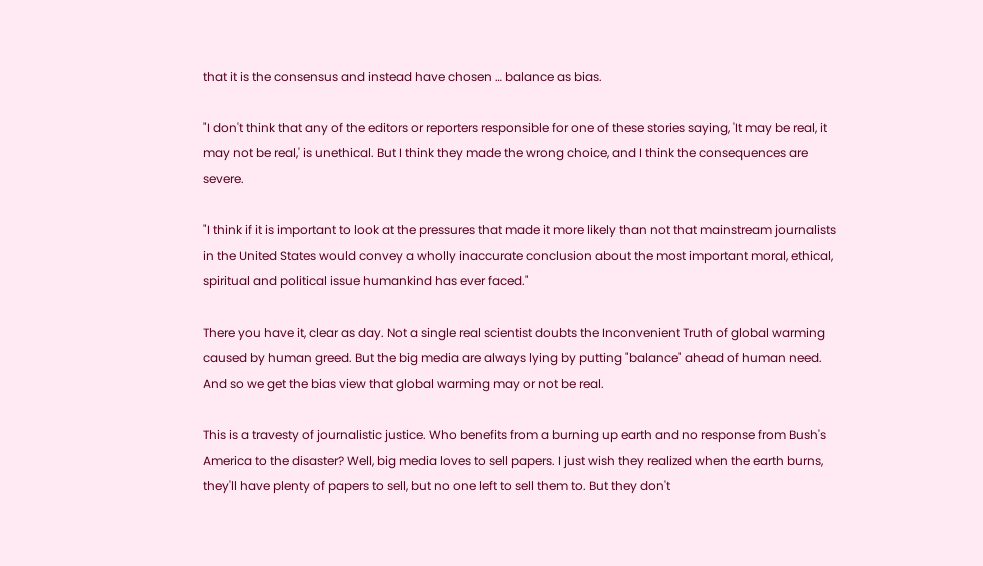that it is the consensus and instead have chosen … balance as bias.

"I don't think that any of the editors or reporters responsible for one of these stories saying, 'It may be real, it may not be real,' is unethical. But I think they made the wrong choice, and I think the consequences are severe.

"I think if it is important to look at the pressures that made it more likely than not that mainstream journalists in the United States would convey a wholly inaccurate conclusion about the most important moral, ethical, spiritual and political issue humankind has ever faced."

There you have it, clear as day. Not a single real scientist doubts the Inconvenient Truth of global warming caused by human greed. But the big media are always lying by putting "balance" ahead of human need. And so we get the bias view that global warming may or not be real.

This is a travesty of journalistic justice. Who benefits from a burning up earth and no response from Bush's America to the disaster? Well, big media loves to sell papers. I just wish they realized when the earth burns, they'll have plenty of papers to sell, but no one left to sell them to. But they don't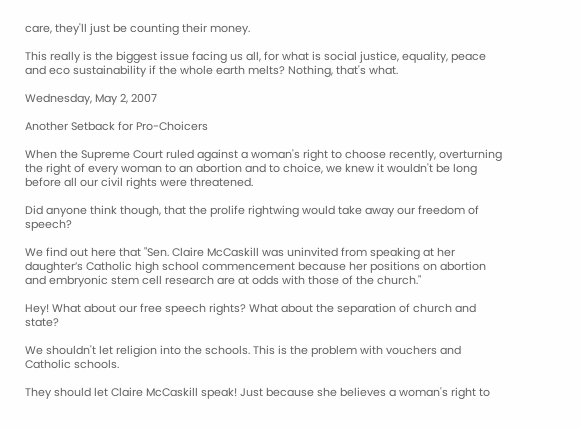care, they'll just be counting their money.

This really is the biggest issue facing us all, for what is social justice, equality, peace and eco sustainability if the whole earth melts? Nothing, that's what.

Wednesday, May 2, 2007

Another Setback for Pro-Choicers

When the Supreme Court ruled against a woman's right to choose recently, overturning the right of every woman to an abortion and to choice, we knew it wouldn't be long before all our civil rights were threatened.

Did anyone think though, that the prolife rightwing would take away our freedom of speech?

We find out here that "Sen. Claire McCaskill was uninvited from speaking at her daughter’s Catholic high school commencement because her positions on abortion and embryonic stem cell research are at odds with those of the church."

Hey! What about our free speech rights? What about the separation of church and state?

We shouldn't let religion into the schools. This is the problem with vouchers and Catholic schools.

They should let Claire McCaskill speak! Just because she believes a woman's right to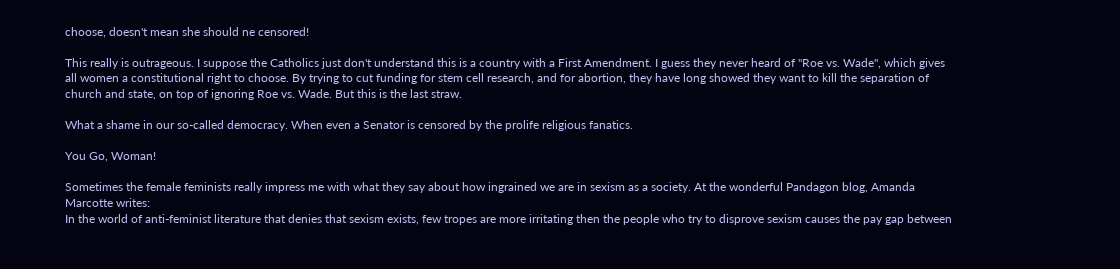choose, doesn't mean she should ne censored!

This really is outrageous. I suppose the Catholics just don't understand this is a country with a First Amendment. I guess they never heard of "Roe vs. Wade", which gives all women a constitutional right to choose. By trying to cut funding for stem cell research, and for abortion, they have long showed they want to kill the separation of church and state, on top of ignoring Roe vs. Wade. But this is the last straw.

What a shame in our so-called democracy. When even a Senator is censored by the prolife religious fanatics.

You Go, Woman!

Sometimes the female feminists really impress me with what they say about how ingrained we are in sexism as a society. At the wonderful Pandagon blog, Amanda Marcotte writes:
In the world of anti-feminist literature that denies that sexism exists, few tropes are more irritating then the people who try to disprove sexism causes the pay gap between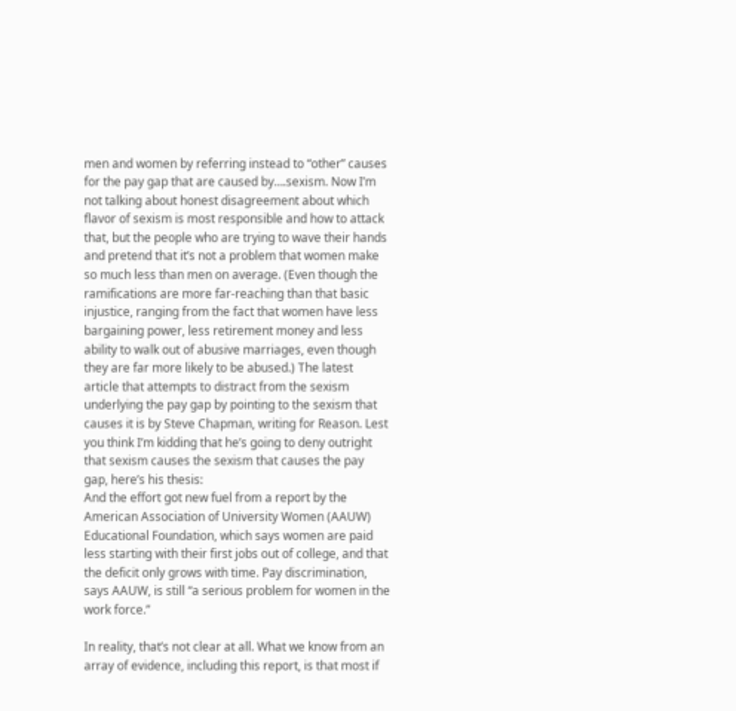men and women by referring instead to “other” causes for the pay gap that are caused by….sexism. Now I’m not talking about honest disagreement about which flavor of sexism is most responsible and how to attack that, but the people who are trying to wave their hands and pretend that it’s not a problem that women make so much less than men on average. (Even though the ramifications are more far-reaching than that basic injustice, ranging from the fact that women have less bargaining power, less retirement money and less ability to walk out of abusive marriages, even though they are far more likely to be abused.) The latest article that attempts to distract from the sexism underlying the pay gap by pointing to the sexism that causes it is by Steve Chapman, writing for Reason. Lest you think I’m kidding that he’s going to deny outright that sexism causes the sexism that causes the pay gap, here’s his thesis:
And the effort got new fuel from a report by the American Association of University Women (AAUW) Educational Foundation, which says women are paid less starting with their first jobs out of college, and that the deficit only grows with time. Pay discrimination, says AAUW, is still “a serious problem for women in the work force.”

In reality, that’s not clear at all. What we know from an array of evidence, including this report, is that most if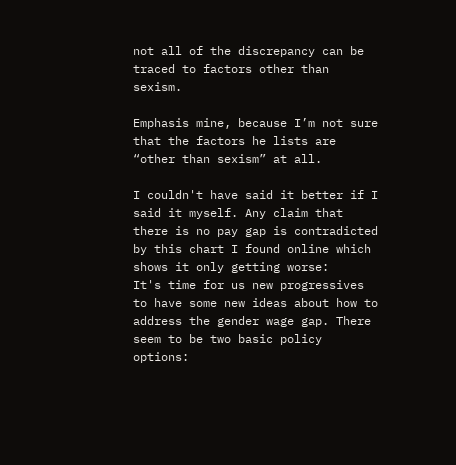not all of the discrepancy can be traced to factors other than sexism.

Emphasis mine, because I’m not sure that the factors he lists are “other than sexism” at all.

I couldn't have said it better if I said it myself. Any claim that there is no pay gap is contradicted by this chart I found online which shows it only getting worse:
It's time for us new progressives to have some new ideas about how to address the gender wage gap. There seem to be two basic policy options: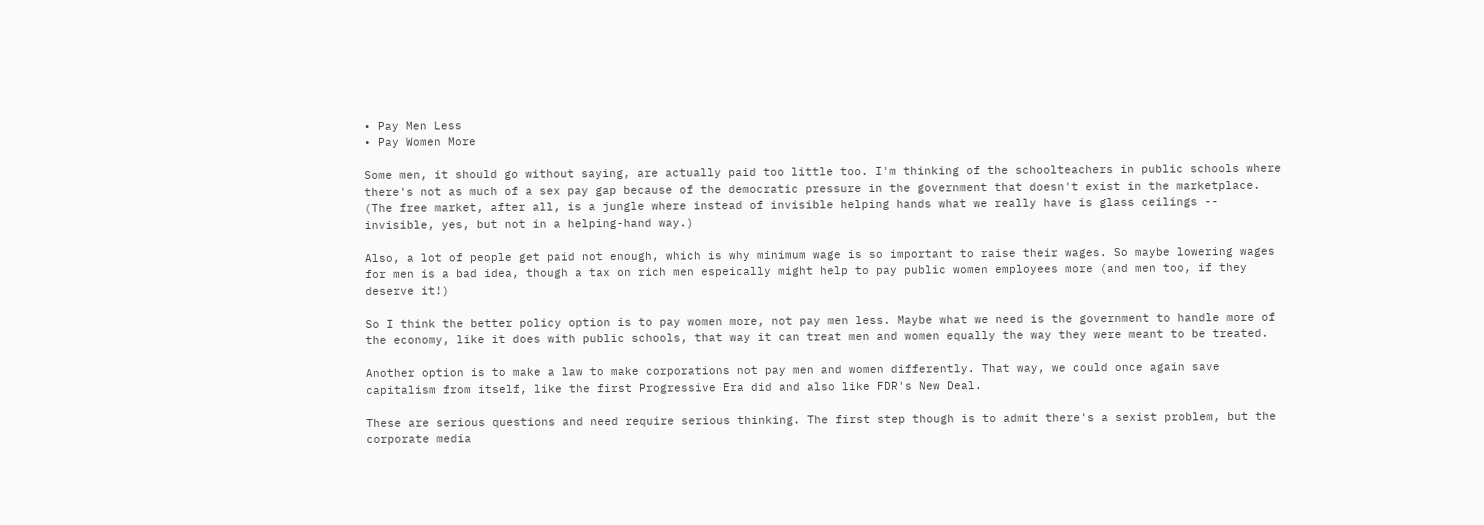• Pay Men Less
• Pay Women More

Some men, it should go without saying, are actually paid too little too. I'm thinking of the schoolteachers in public schools where there's not as much of a sex pay gap because of the democratic pressure in the government that doesn't exist in the marketplace. (The free market, after all, is a jungle where instead of invisible helping hands what we really have is glass ceilings -- invisible, yes, but not in a helping-hand way.)

Also, a lot of people get paid not enough, which is why minimum wage is so important to raise their wages. So maybe lowering wages for men is a bad idea, though a tax on rich men espeically might help to pay public women employees more (and men too, if they deserve it!)

So I think the better policy option is to pay women more, not pay men less. Maybe what we need is the government to handle more of the economy, like it does with public schools, that way it can treat men and women equally the way they were meant to be treated.

Another option is to make a law to make corporations not pay men and women differently. That way, we could once again save capitalism from itself, like the first Progressive Era did and also like FDR's New Deal.

These are serious questions and need require serious thinking. The first step though is to admit there's a sexist problem, but the corporate media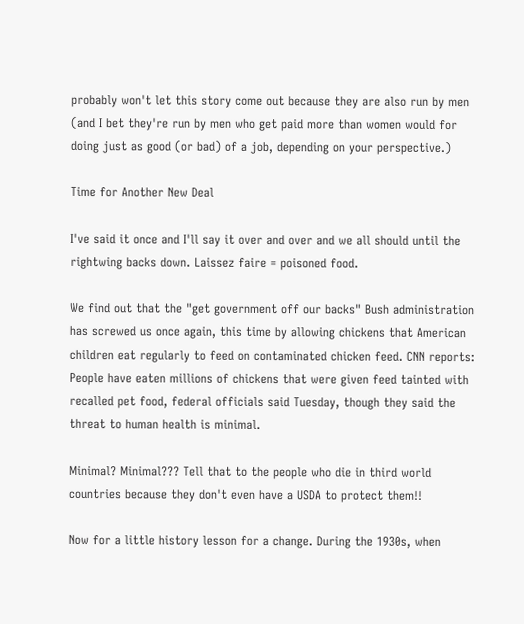probably won't let this story come out because they are also run by men (and I bet they're run by men who get paid more than women would for doing just as good (or bad) of a job, depending on your perspective.)

Time for Another New Deal

I've said it once and I'll say it over and over and we all should until the rightwing backs down. Laissez faire = poisoned food.

We find out that the "get government off our backs" Bush administration has screwed us once again, this time by allowing chickens that American children eat regularly to feed on contaminated chicken feed. CNN reports:
People have eaten millions of chickens that were given feed tainted with recalled pet food, federal officials said Tuesday, though they said the threat to human health is minimal.

Minimal? Minimal??? Tell that to the people who die in third world countries because they don't even have a USDA to protect them!!

Now for a little history lesson for a change. During the 1930s, when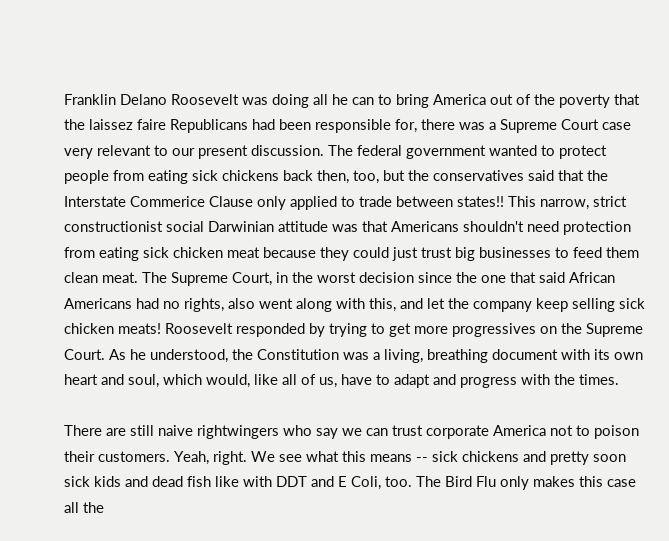Franklin Delano Roosevelt was doing all he can to bring America out of the poverty that the laissez faire Republicans had been responsible for, there was a Supreme Court case very relevant to our present discussion. The federal government wanted to protect people from eating sick chickens back then, too, but the conservatives said that the Interstate Commerice Clause only applied to trade between states!! This narrow, strict constructionist social Darwinian attitude was that Americans shouldn't need protection from eating sick chicken meat because they could just trust big businesses to feed them clean meat. The Supreme Court, in the worst decision since the one that said African Americans had no rights, also went along with this, and let the company keep selling sick chicken meats! Roosevelt responded by trying to get more progressives on the Supreme Court. As he understood, the Constitution was a living, breathing document with its own heart and soul, which would, like all of us, have to adapt and progress with the times.

There are still naive rightwingers who say we can trust corporate America not to poison their customers. Yeah, right. We see what this means -- sick chickens and pretty soon sick kids and dead fish like with DDT and E Coli, too. The Bird Flu only makes this case all the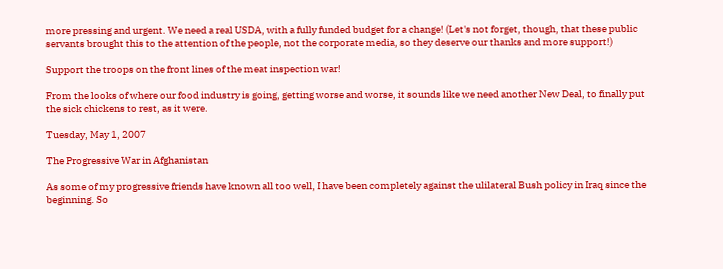more pressing and urgent. We need a real USDA, with a fully funded budget for a change! (Let's not forget, though, that these public servants brought this to the attention of the people, not the corporate media, so they deserve our thanks and more support!)

Support the troops on the front lines of the meat inspection war!

From the looks of where our food industry is going, getting worse and worse, it sounds like we need another New Deal, to finally put the sick chickens to rest, as it were.

Tuesday, May 1, 2007

The Progressive War in Afghanistan

As some of my progressive friends have known all too well, I have been completely against the ulilateral Bush policy in Iraq since the beginning. So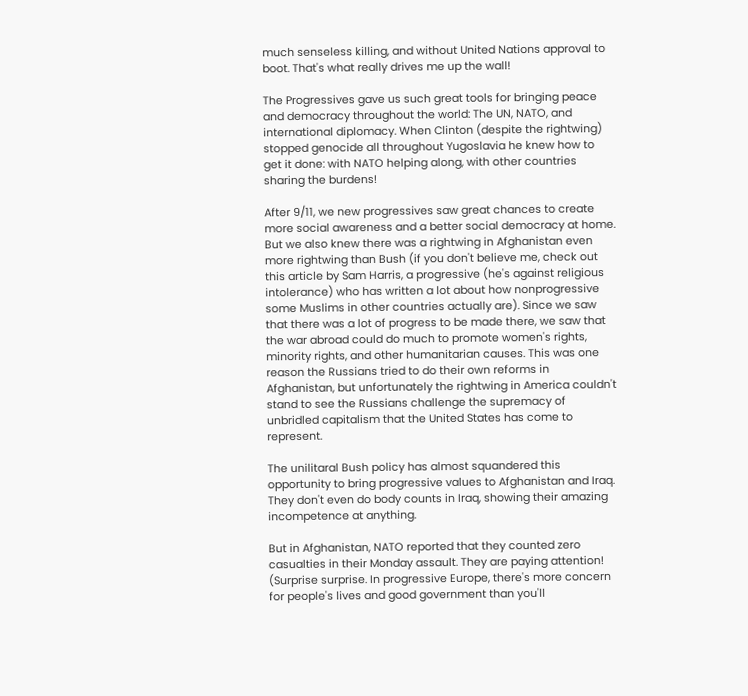much senseless killing, and without United Nations approval to boot. That's what really drives me up the wall!

The Progressives gave us such great tools for bringing peace and democracy throughout the world: The UN, NATO, and international diplomacy. When Clinton (despite the rightwing) stopped genocide all throughout Yugoslavia he knew how to get it done: with NATO helping along, with other countries sharing the burdens!

After 9/11, we new progressives saw great chances to create more social awareness and a better social democracy at home. But we also knew there was a rightwing in Afghanistan even more rightwing than Bush (if you don't believe me, check out this article by Sam Harris, a progressive (he's against religious intolerance) who has written a lot about how nonprogressive some Muslims in other countries actually are). Since we saw that there was a lot of progress to be made there, we saw that the war abroad could do much to promote women's rights, minority rights, and other humanitarian causes. This was one reason the Russians tried to do their own reforms in Afghanistan, but unfortunately the rightwing in America couldn't stand to see the Russians challenge the supremacy of unbridled capitalism that the United States has come to represent.

The unilitaral Bush policy has almost squandered this opportunity to bring progressive values to Afghanistan and Iraq. They don't even do body counts in Iraq, showing their amazing incompetence at anything.

But in Afghanistan, NATO reported that they counted zero casualties in their Monday assault. They are paying attention! (Surprise surprise. In progressive Europe, there's more concern for people's lives and good government than you'll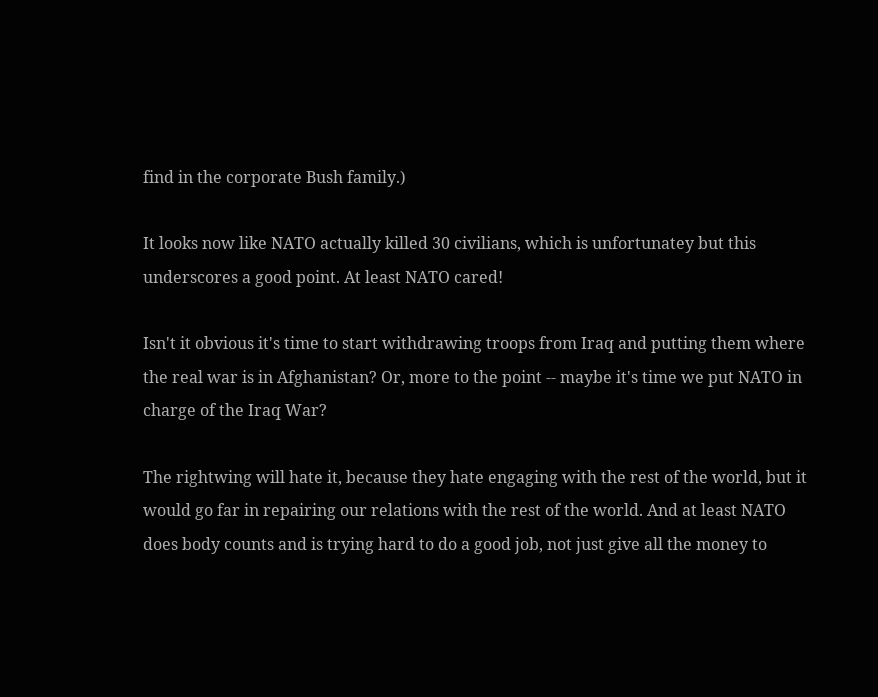find in the corporate Bush family.)

It looks now like NATO actually killed 30 civilians, which is unfortunatey but this underscores a good point. At least NATO cared!

Isn't it obvious it's time to start withdrawing troops from Iraq and putting them where the real war is in Afghanistan? Or, more to the point -- maybe it's time we put NATO in charge of the Iraq War?

The rightwing will hate it, because they hate engaging with the rest of the world, but it would go far in repairing our relations with the rest of the world. And at least NATO does body counts and is trying hard to do a good job, not just give all the money to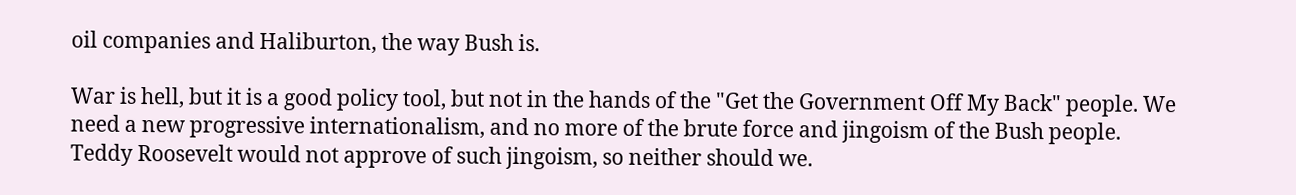oil companies and Haliburton, the way Bush is.

War is hell, but it is a good policy tool, but not in the hands of the "Get the Government Off My Back" people. We need a new progressive internationalism, and no more of the brute force and jingoism of the Bush people. Teddy Roosevelt would not approve of such jingoism, so neither should we.